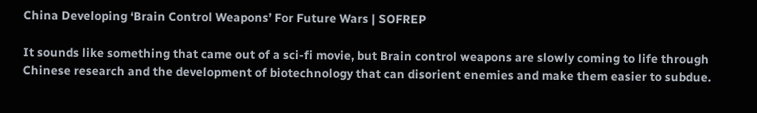China Developing ‘Brain Control Weapons’ For Future Wars | SOFREP

It sounds like something that came out of a sci-fi movie, but Brain control weapons are slowly coming to life through Chinese research and the development of biotechnology that can disorient enemies and make them easier to subdue.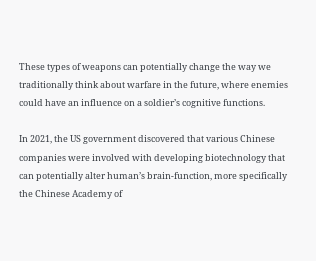These types of weapons can potentially change the way we traditionally think about warfare in the future, where enemies could have an influence on a soldier’s cognitive functions.

In 2021, the US government discovered that various Chinese companies were involved with developing biotechnology that can potentially alter human’s brain-function, more specifically the Chinese Academy of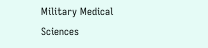Military Medical Sciences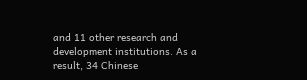and 11 other research and development institutions. As a result, 34 Chinese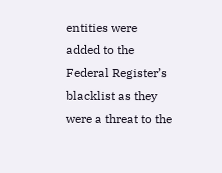entities were added to the Federal Register’s blacklist as they were a threat to the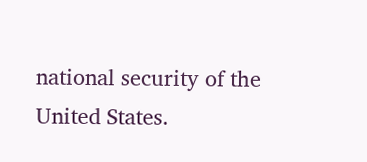national security of the United States.